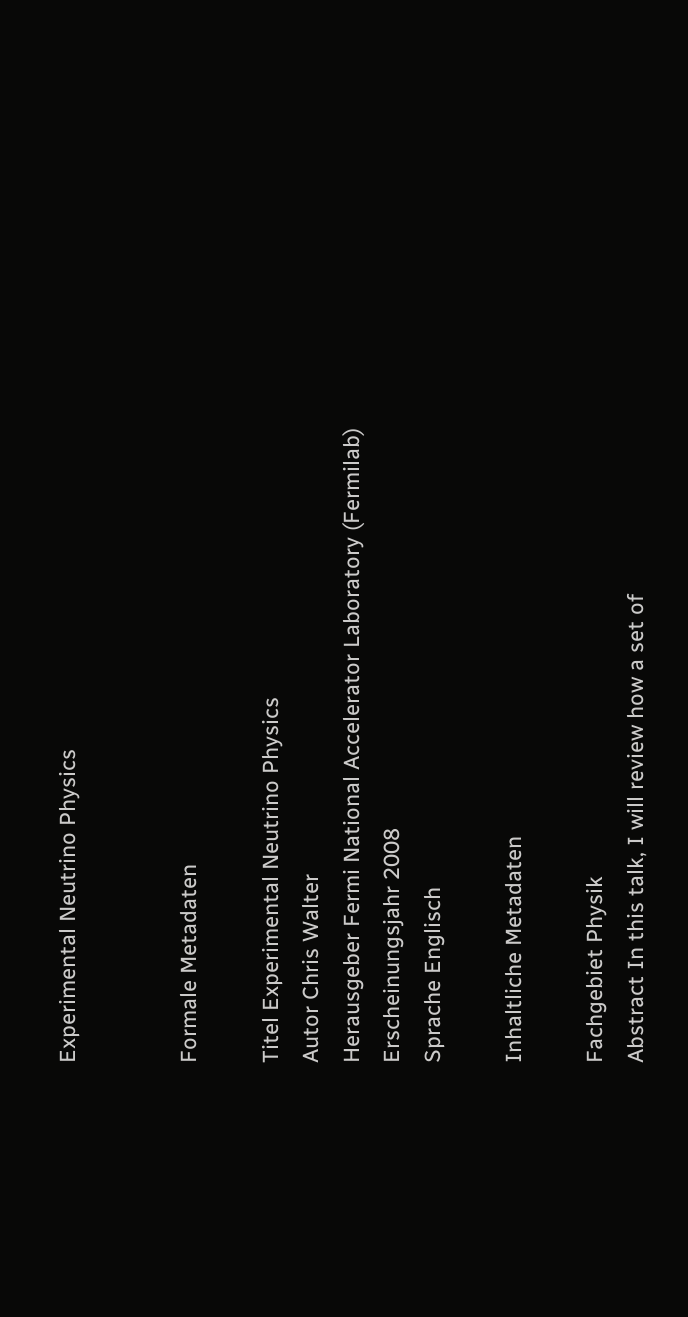Experimental Neutrino Physics


Formale Metadaten

Titel Experimental Neutrino Physics
Autor Chris Walter
Herausgeber Fermi National Accelerator Laboratory (Fermilab)
Erscheinungsjahr 2008
Sprache Englisch

Inhaltliche Metadaten

Fachgebiet Physik
Abstract In this talk, I will review how a set of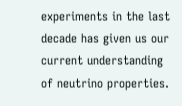experiments in the last decade has given us our current understanding of neutrino properties.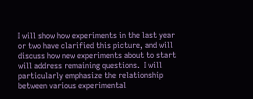I will show how experiments in the last year or two have clarified this picture, and will discuss how new experiments about to start will address remaining questions.  I will particularly emphasize the relationship between various experimental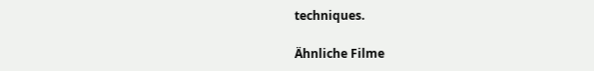techniques.

Ähnliche Filme